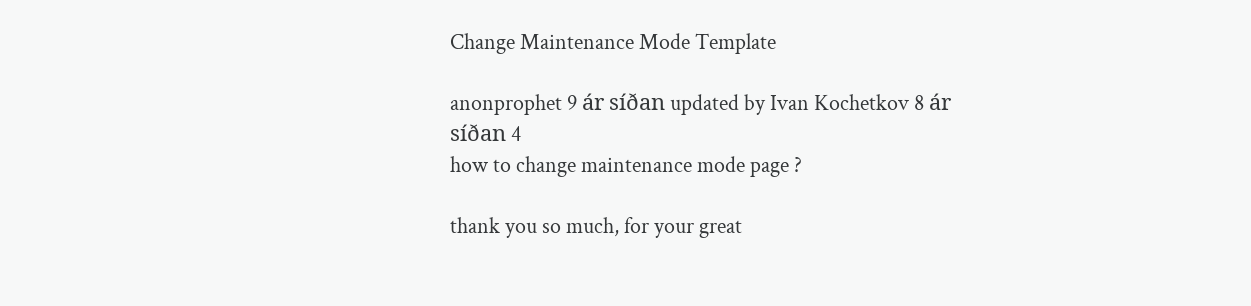Change Maintenance Mode Template

anonprophet 9 ár síðan updated by Ivan Kochetkov 8 ár síðan 4
how to change maintenance mode page ?

thank you so much, for your great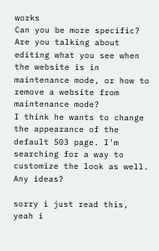works
Can you be more specific? Are you talking about editing what you see when the website is in maintenance mode, or how to remove a website from maintenance mode?
I think he wants to change the appearance of the default 503 page. I'm searching for a way to customize the look as well. Any ideas?

sorry i just read this, yeah i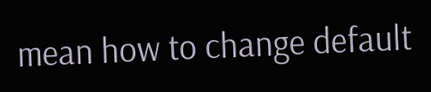mean how to change default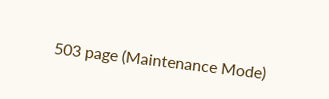503 page (Maintenance Mode)